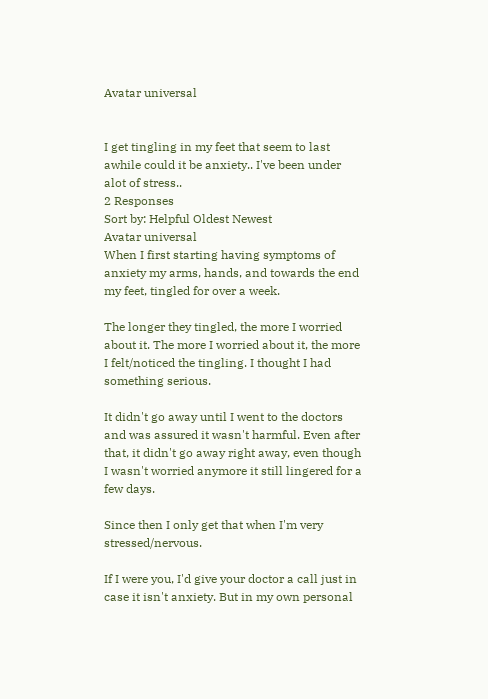Avatar universal


I get tingling in my feet that seem to last awhile could it be anxiety.. I've been under alot of stress..
2 Responses
Sort by: Helpful Oldest Newest
Avatar universal
When I first starting having symptoms of anxiety my arms, hands, and towards the end my feet, tingled for over a week.

The longer they tingled, the more I worried about it. The more I worried about it, the more I felt/noticed the tingling. I thought I had something serious.

It didn't go away until I went to the doctors and was assured it wasn't harmful. Even after that, it didn't go away right away, even though I wasn't worried anymore it still lingered for a few days.

Since then I only get that when I'm very stressed/nervous.

If I were you, I'd give your doctor a call just in case it isn't anxiety. But in my own personal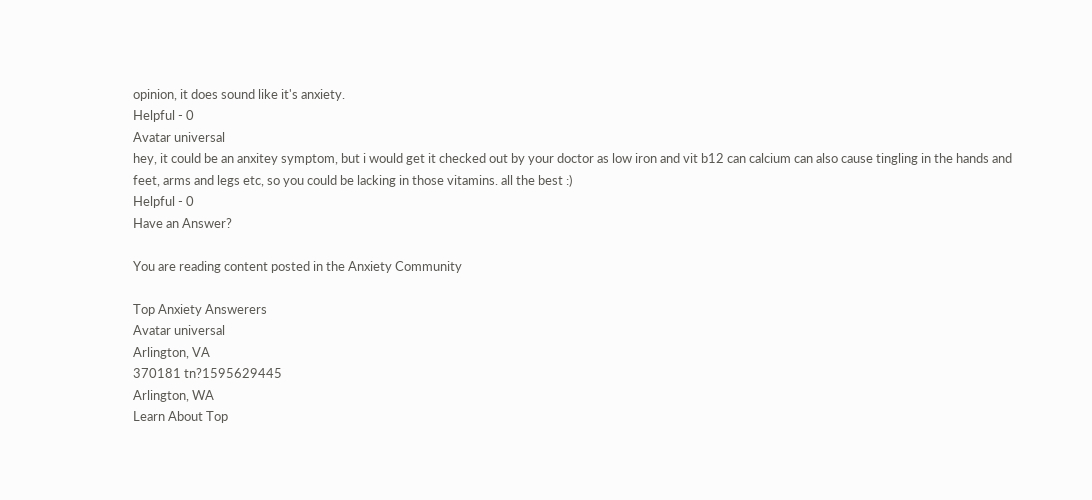opinion, it does sound like it's anxiety.
Helpful - 0
Avatar universal
hey, it could be an anxitey symptom, but i would get it checked out by your doctor as low iron and vit b12 can calcium can also cause tingling in the hands and feet, arms and legs etc, so you could be lacking in those vitamins. all the best :)
Helpful - 0
Have an Answer?

You are reading content posted in the Anxiety Community

Top Anxiety Answerers
Avatar universal
Arlington, VA
370181 tn?1595629445
Arlington, WA
Learn About Top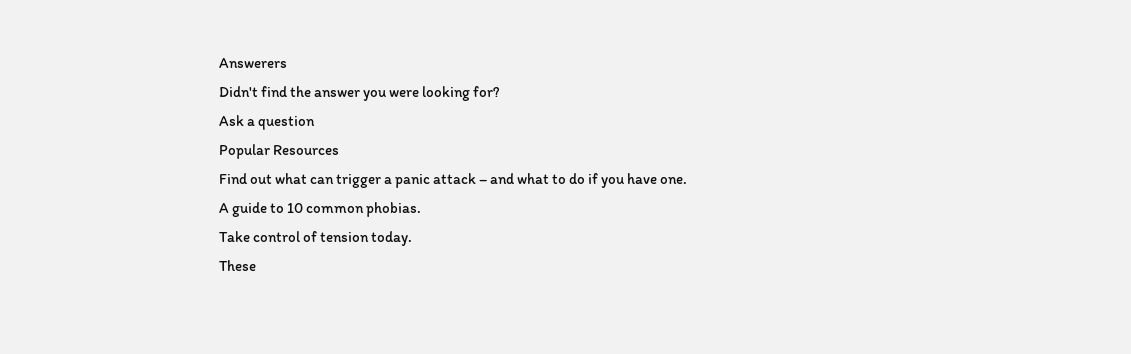Answerers
Didn't find the answer you were looking for?
Ask a question
Popular Resources
Find out what can trigger a panic attack – and what to do if you have one.
A guide to 10 common phobias.
Take control of tension today.
These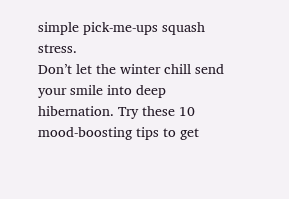simple pick-me-ups squash stress.
Don’t let the winter chill send your smile into deep hibernation. Try these 10 mood-boosting tips to get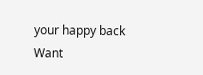your happy back
Want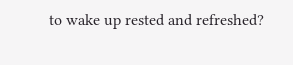to wake up rested and refreshed?